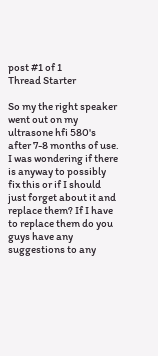post #1 of 1
Thread Starter

So my the right speaker went out on my ultrasone hfi 580's after 7-8 months of use. I was wondering if there is anyway to possibly fix this or if I should just forget about it and replace them? If I have to replace them do you guys have any suggestions to any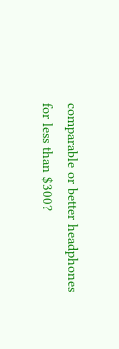comparable or better headphones for less than $300?